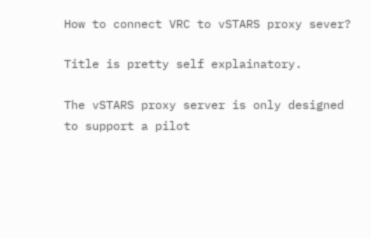How to connect VRC to vSTARS proxy sever?

Title is pretty self explainatory.

The vSTARS proxy server is only designed to support a pilot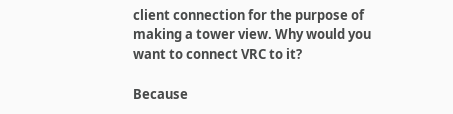client connection for the purpose of making a tower view. Why would you want to connect VRC to it?

Because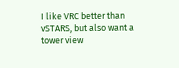I like VRC better than vSTARS, but also want a tower view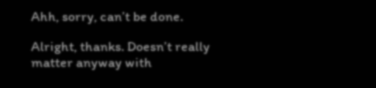Ahh, sorry, can’t be done.

Alright, thanks. Doesn’t really matter anyway with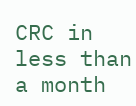CRC in less than a month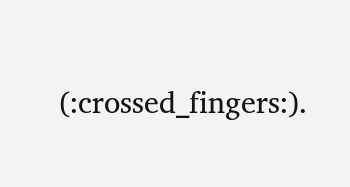(:crossed_fingers:).